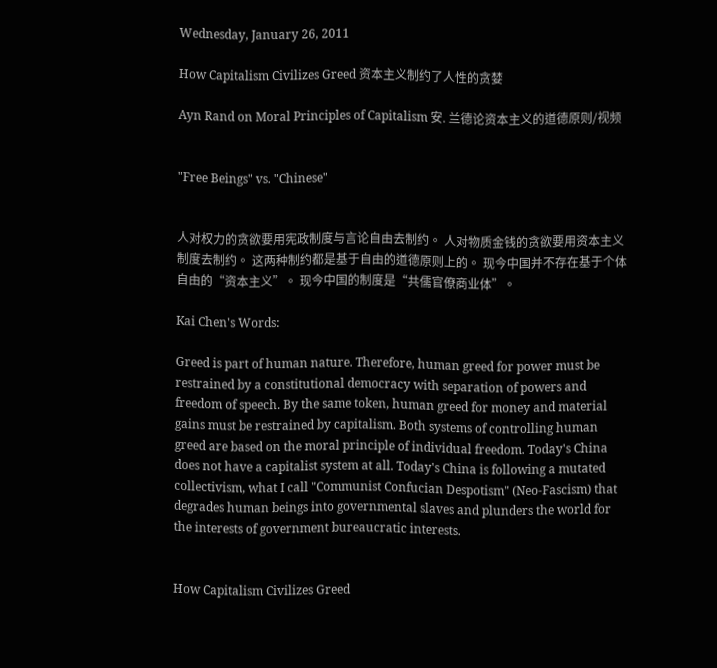Wednesday, January 26, 2011

How Capitalism Civilizes Greed 资本主义制约了人性的贪婪

Ayn Rand on Moral Principles of Capitalism 安. 兰德论资本主义的道德原则/视频


"Free Beings" vs. "Chinese"


人对权力的贪欲要用宪政制度与言论自由去制约。 人对物质金钱的贪欲要用资本主义制度去制约。 这两种制约都是基于自由的道德原则上的。 现今中国并不存在基于个体自由的“资本主义”。 现今中国的制度是“共儒官僚商业体”。

Kai Chen's Words:

Greed is part of human nature. Therefore, human greed for power must be restrained by a constitutional democracy with separation of powers and freedom of speech. By the same token, human greed for money and material gains must be restrained by capitalism. Both systems of controlling human greed are based on the moral principle of individual freedom. Today's China does not have a capitalist system at all. Today's China is following a mutated collectivism, what I call "Communist Confucian Despotism" (Neo-Fascism) that degrades human beings into governmental slaves and plunders the world for the interests of government bureaucratic interests.


How Capitalism Civilizes Greed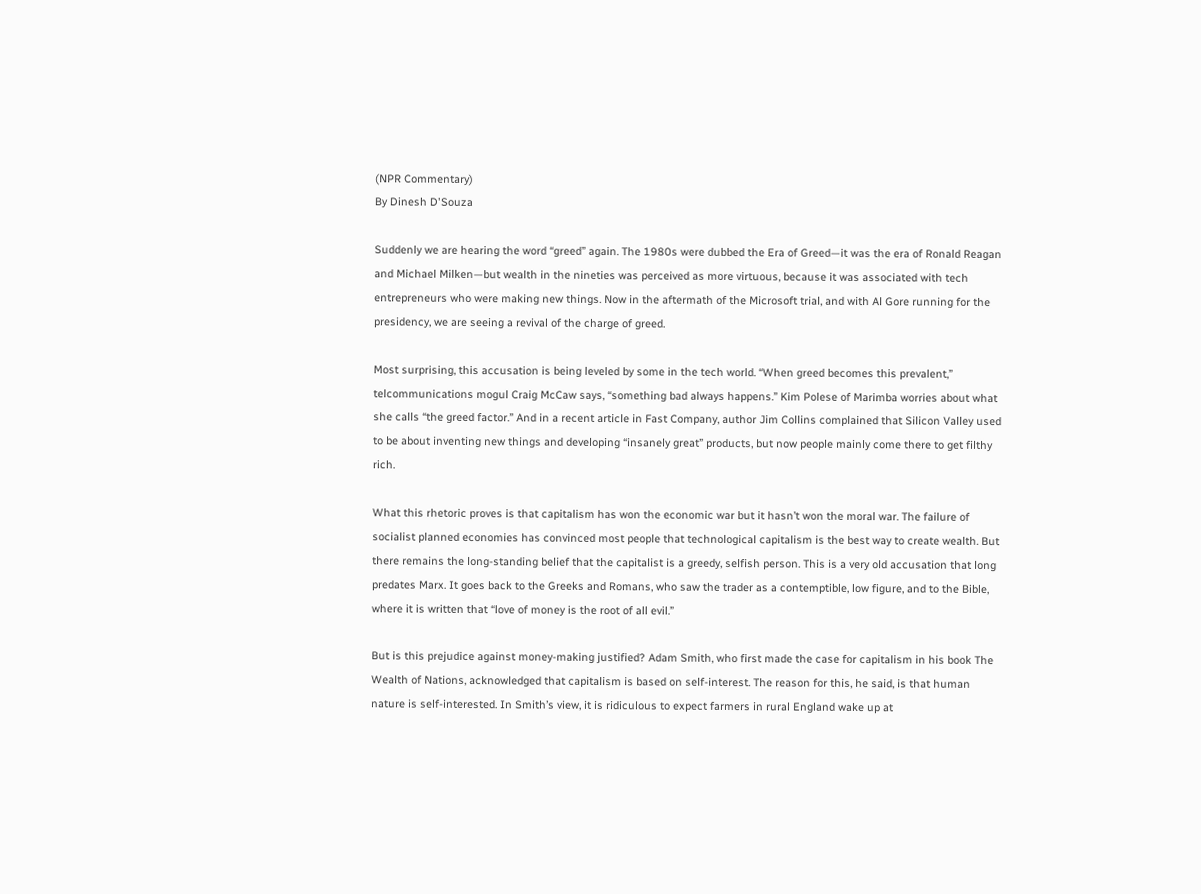(NPR Commentary)
By Dinesh D'Souza

Suddenly we are hearing the word “greed” again. The 1980s were dubbed the Era of Greed—it was the era of Ronald Reagan and Michael Milken—but wealth in the nineties was perceived as more virtuous, because it was associated with tech entrepreneurs who were making new things. Now in the aftermath of the Microsoft trial, and with Al Gore running for the presidency, we are seeing a revival of the charge of greed.

Most surprising, this accusation is being leveled by some in the tech world. “When greed becomes this prevalent,” telcommunications mogul Craig McCaw says, “something bad always happens.” Kim Polese of Marimba worries about what she calls “the greed factor.” And in a recent article in Fast Company, author Jim Collins complained that Silicon Valley used to be about inventing new things and developing “insanely great” products, but now people mainly come there to get filthy rich.

What this rhetoric proves is that capitalism has won the economic war but it hasn’t won the moral war. The failure of socialist planned economies has convinced most people that technological capitalism is the best way to create wealth. But there remains the long-standing belief that the capitalist is a greedy, selfish person. This is a very old accusation that long predates Marx. It goes back to the Greeks and Romans, who saw the trader as a contemptible, low figure, and to the Bible, where it is written that “love of money is the root of all evil.”

But is this prejudice against money-making justified? Adam Smith, who first made the case for capitalism in his book The Wealth of Nations, acknowledged that capitalism is based on self-interest. The reason for this, he said, is that human nature is self-interested. In Smith’s view, it is ridiculous to expect farmers in rural England wake up at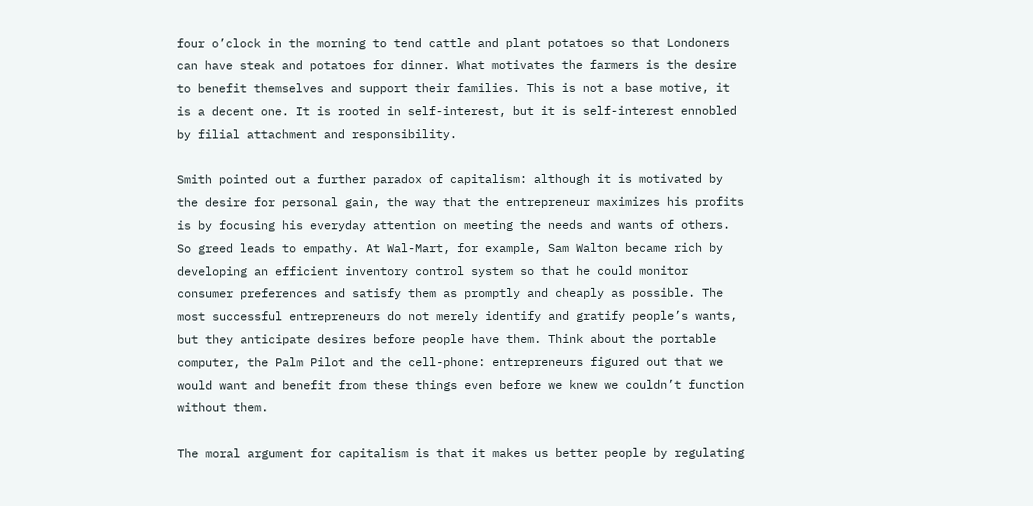four o’clock in the morning to tend cattle and plant potatoes so that Londoners can have steak and potatoes for dinner. What motivates the farmers is the desire to benefit themselves and support their families. This is not a base motive, it is a decent one. It is rooted in self-interest, but it is self-interest ennobled by filial attachment and responsibility.

Smith pointed out a further paradox of capitalism: although it is motivated by the desire for personal gain, the way that the entrepreneur maximizes his profits is by focusing his everyday attention on meeting the needs and wants of others. So greed leads to empathy. At Wal-Mart, for example, Sam Walton became rich by developing an efficient inventory control system so that he could monitor consumer preferences and satisfy them as promptly and cheaply as possible. The most successful entrepreneurs do not merely identify and gratify people’s wants, but they anticipate desires before people have them. Think about the portable computer, the Palm Pilot and the cell-phone: entrepreneurs figured out that we would want and benefit from these things even before we knew we couldn’t function without them.

The moral argument for capitalism is that it makes us better people by regulating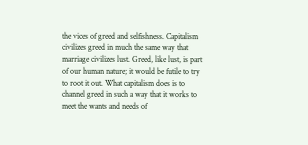the vices of greed and selfishness. Capitalism civilizes greed in much the same way that marriage civilizes lust. Greed, like lust, is part of our human nature; it would be futile to try to root it out. What capitalism does is to channel greed in such a way that it works to meet the wants and needs of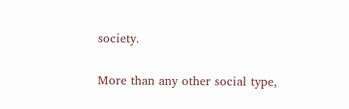society.

More than any other social type,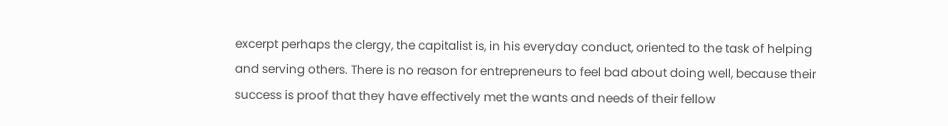excerpt perhaps the clergy, the capitalist is, in his everyday conduct, oriented to the task of helping and serving others. There is no reason for entrepreneurs to feel bad about doing well, because their success is proof that they have effectively met the wants and needs of their fellow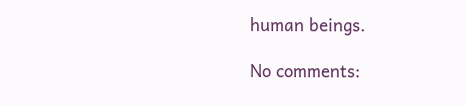human beings.

No comments: